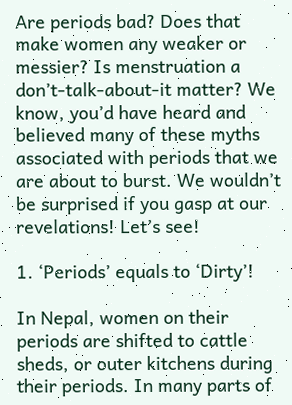Are periods bad? Does that make women any weaker or messier? Is menstruation a don’t-talk-about-it matter? We know, you’d have heard and believed many of these myths associated with periods that we are about to burst. We wouldn’t be surprised if you gasp at our revelations! Let’s see!

1. ‘Periods’ equals to ‘Dirty’!

In Nepal, women on their periods are shifted to cattle sheds, or outer kitchens during their periods. In many parts of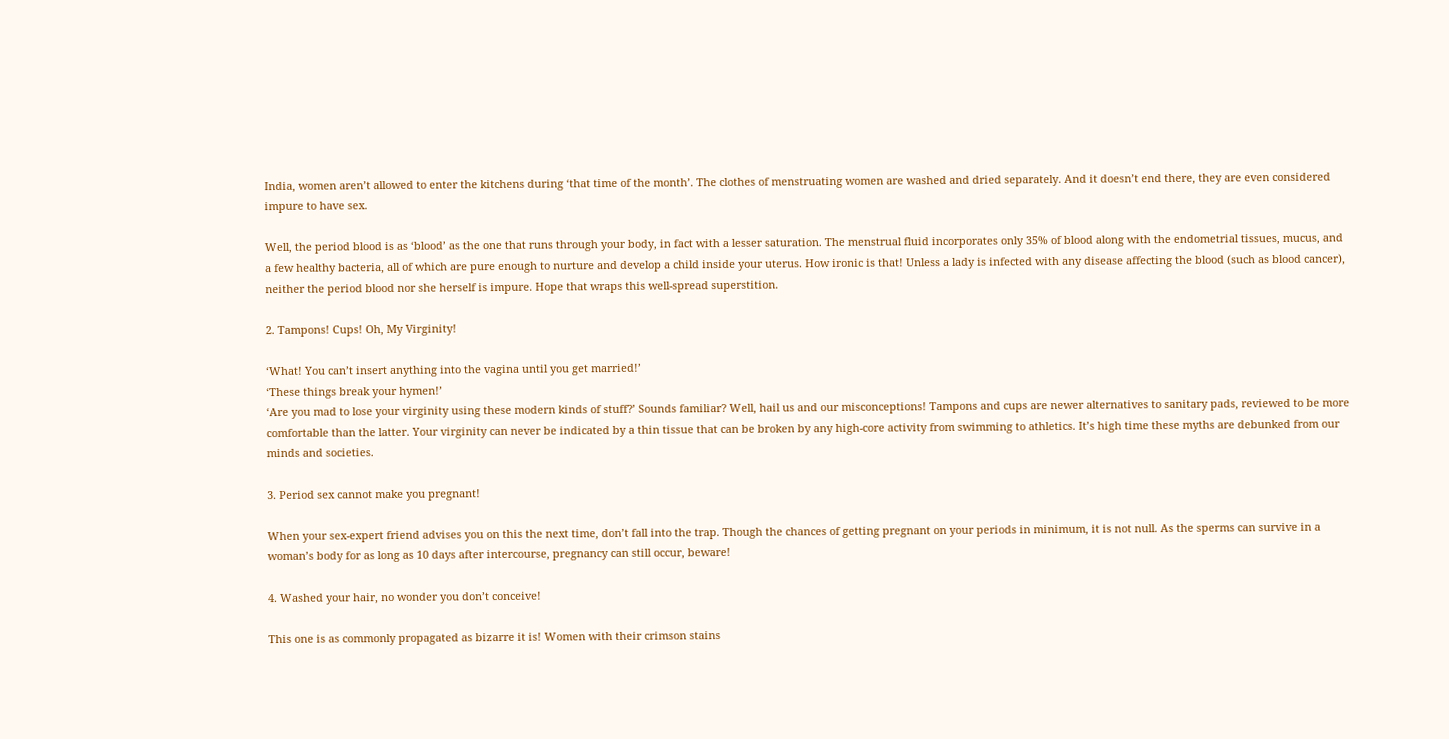India, women aren’t allowed to enter the kitchens during ‘that time of the month’. The clothes of menstruating women are washed and dried separately. And it doesn’t end there, they are even considered impure to have sex.

Well, the period blood is as ‘blood’ as the one that runs through your body, in fact with a lesser saturation. The menstrual fluid incorporates only 35% of blood along with the endometrial tissues, mucus, and a few healthy bacteria, all of which are pure enough to nurture and develop a child inside your uterus. How ironic is that! Unless a lady is infected with any disease affecting the blood (such as blood cancer), neither the period blood nor she herself is impure. Hope that wraps this well-spread superstition.

2. Tampons! Cups! Oh, My Virginity!

‘What! You can’t insert anything into the vagina until you get married!’
‘These things break your hymen!’
‘Are you mad to lose your virginity using these modern kinds of stuff?’ Sounds familiar? Well, hail us and our misconceptions! Tampons and cups are newer alternatives to sanitary pads, reviewed to be more comfortable than the latter. Your virginity can never be indicated by a thin tissue that can be broken by any high-core activity from swimming to athletics. It’s high time these myths are debunked from our minds and societies.

3. Period sex cannot make you pregnant!

When your sex-expert friend advises you on this the next time, don’t fall into the trap. Though the chances of getting pregnant on your periods in minimum, it is not null. As the sperms can survive in a woman’s body for as long as 10 days after intercourse, pregnancy can still occur, beware!

4. Washed your hair, no wonder you don’t conceive!

This one is as commonly propagated as bizarre it is! Women with their crimson stains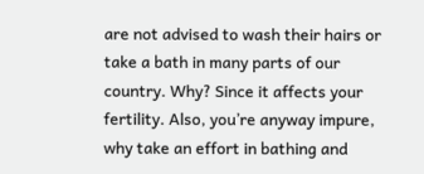are not advised to wash their hairs or take a bath in many parts of our country. Why? Since it affects your fertility. Also, you’re anyway impure, why take an effort in bathing and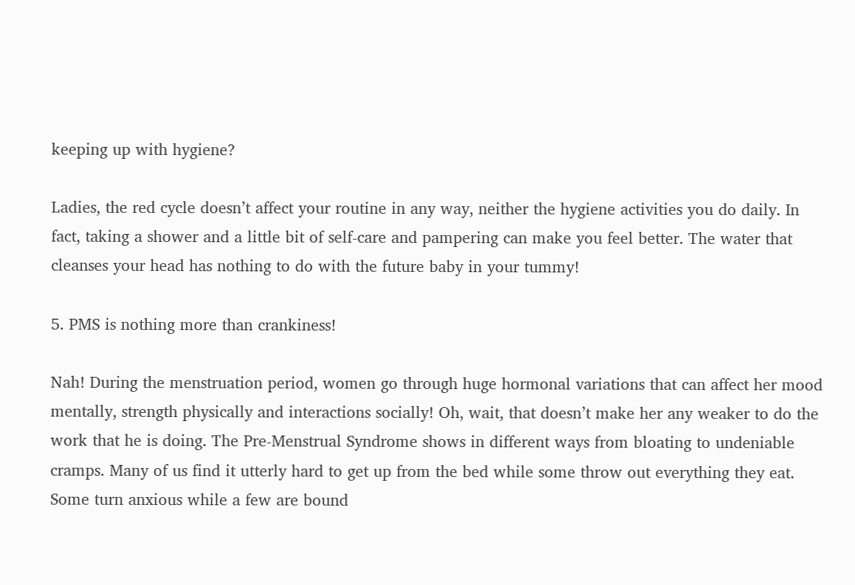keeping up with hygiene?

Ladies, the red cycle doesn’t affect your routine in any way, neither the hygiene activities you do daily. In fact, taking a shower and a little bit of self-care and pampering can make you feel better. The water that cleanses your head has nothing to do with the future baby in your tummy!

5. PMS is nothing more than crankiness!

Nah! During the menstruation period, women go through huge hormonal variations that can affect her mood mentally, strength physically and interactions socially! Oh, wait, that doesn’t make her any weaker to do the work that he is doing. The Pre-Menstrual Syndrome shows in different ways from bloating to undeniable cramps. Many of us find it utterly hard to get up from the bed while some throw out everything they eat. Some turn anxious while a few are bound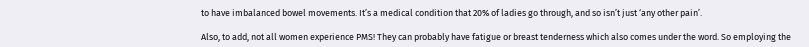to have imbalanced bowel movements. It’s a medical condition that 20% of ladies go through, and so isn’t just ‘any other pain’.

Also, to add, not all women experience PMS! They can probably have fatigue or breast tenderness which also comes under the word. So employing the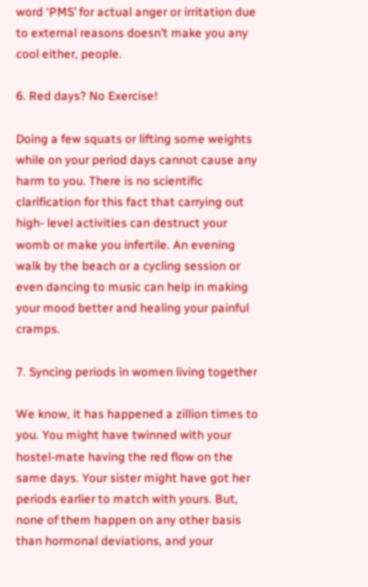word ‘PMS’ for actual anger or irritation due to external reasons doesn’t make you any cool either, people.

6. Red days? No Exercise!

Doing a few squats or lifting some weights while on your period days cannot cause any harm to you. There is no scientific clarification for this fact that carrying out high- level activities can destruct your womb or make you infertile. An evening walk by the beach or a cycling session or even dancing to music can help in making your mood better and healing your painful cramps.

7. Syncing periods in women living together

We know, it has happened a zillion times to you. You might have twinned with your hostel-mate having the red flow on the same days. Your sister might have got her periods earlier to match with yours. But, none of them happen on any other basis than hormonal deviations, and your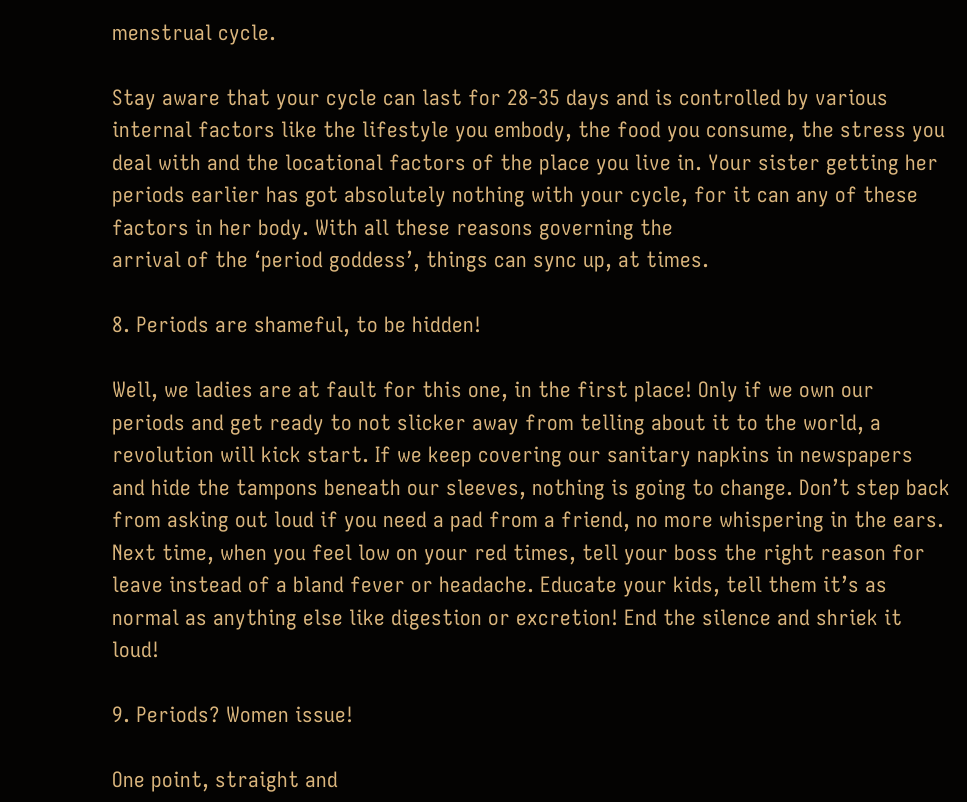menstrual cycle.

Stay aware that your cycle can last for 28-35 days and is controlled by various internal factors like the lifestyle you embody, the food you consume, the stress you deal with and the locational factors of the place you live in. Your sister getting her periods earlier has got absolutely nothing with your cycle, for it can any of these factors in her body. With all these reasons governing the
arrival of the ‘period goddess’, things can sync up, at times.

8. Periods are shameful, to be hidden!

Well, we ladies are at fault for this one, in the first place! Only if we own our periods and get ready to not slicker away from telling about it to the world, a revolution will kick start. If we keep covering our sanitary napkins in newspapers and hide the tampons beneath our sleeves, nothing is going to change. Don’t step back from asking out loud if you need a pad from a friend, no more whispering in the ears. Next time, when you feel low on your red times, tell your boss the right reason for leave instead of a bland fever or headache. Educate your kids, tell them it’s as normal as anything else like digestion or excretion! End the silence and shriek it loud!

9. Periods? Women issue!

One point, straight and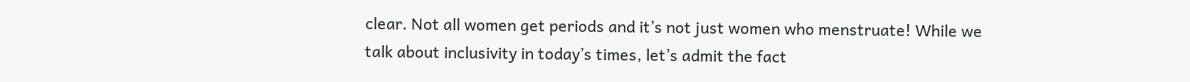clear. Not all women get periods and it’s not just women who menstruate! While we talk about inclusivity in today’s times, let’s admit the fact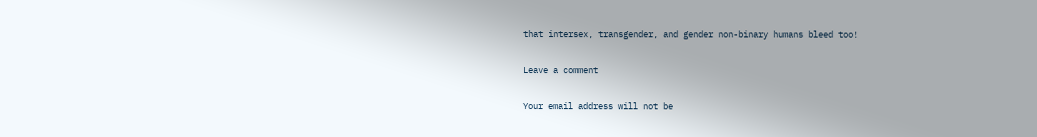that intersex, transgender, and gender non-binary humans bleed too!

Leave a comment

Your email address will not be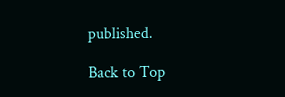published.

Back to Top